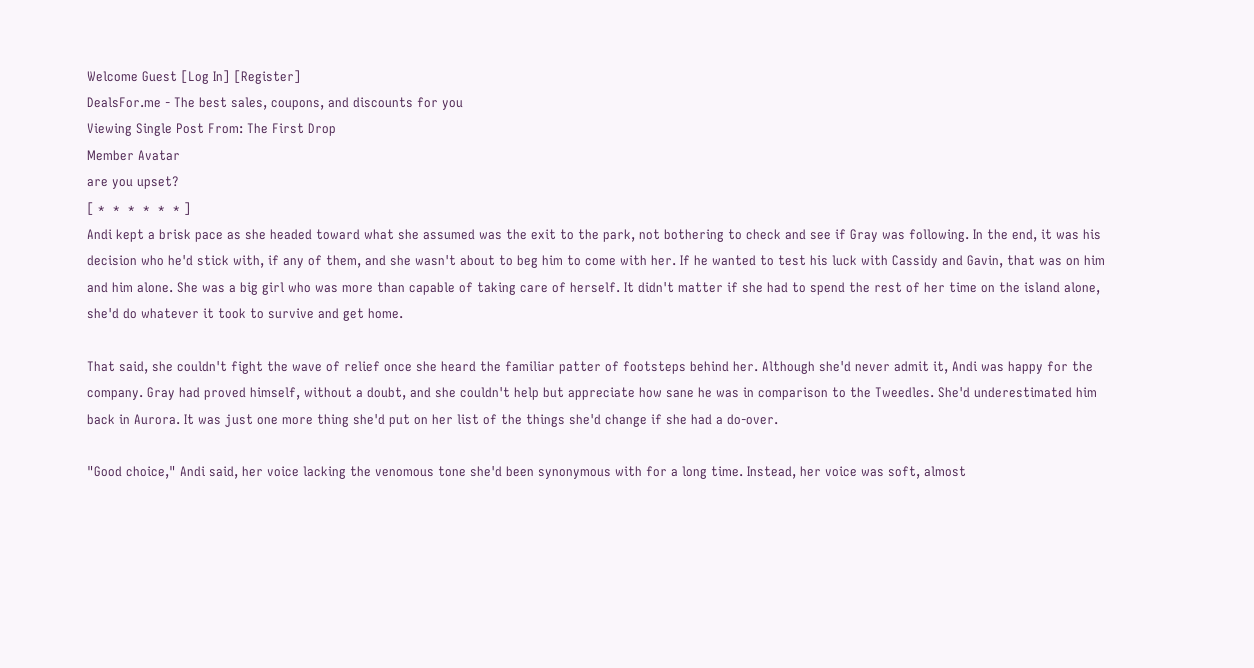Welcome Guest [Log In] [Register]
DealsFor.me - The best sales, coupons, and discounts for you
Viewing Single Post From: The First Drop
Member Avatar
are you upset?
[ *  *  *  *  *  * ]
Andi kept a brisk pace as she headed toward what she assumed was the exit to the park, not bothering to check and see if Gray was following. In the end, it was his decision who he'd stick with, if any of them, and she wasn't about to beg him to come with her. If he wanted to test his luck with Cassidy and Gavin, that was on him and him alone. She was a big girl who was more than capable of taking care of herself. It didn't matter if she had to spend the rest of her time on the island alone, she'd do whatever it took to survive and get home.

That said, she couldn't fight the wave of relief once she heard the familiar patter of footsteps behind her. Although she'd never admit it, Andi was happy for the company. Gray had proved himself, without a doubt, and she couldn't help but appreciate how sane he was in comparison to the Tweedles. She'd underestimated him back in Aurora. It was just one more thing she'd put on her list of the things she'd change if she had a do-over.

"Good choice," Andi said, her voice lacking the venomous tone she'd been synonymous with for a long time. Instead, her voice was soft, almost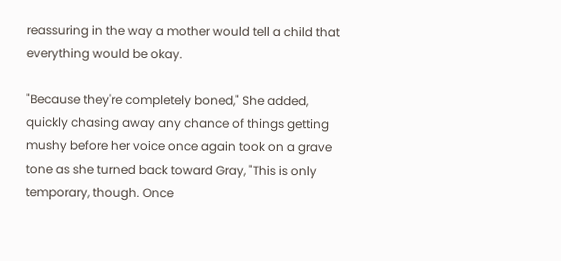reassuring in the way a mother would tell a child that everything would be okay.

"Because they're completely boned," She added, quickly chasing away any chance of things getting mushy before her voice once again took on a grave tone as she turned back toward Gray, "This is only temporary, though. Once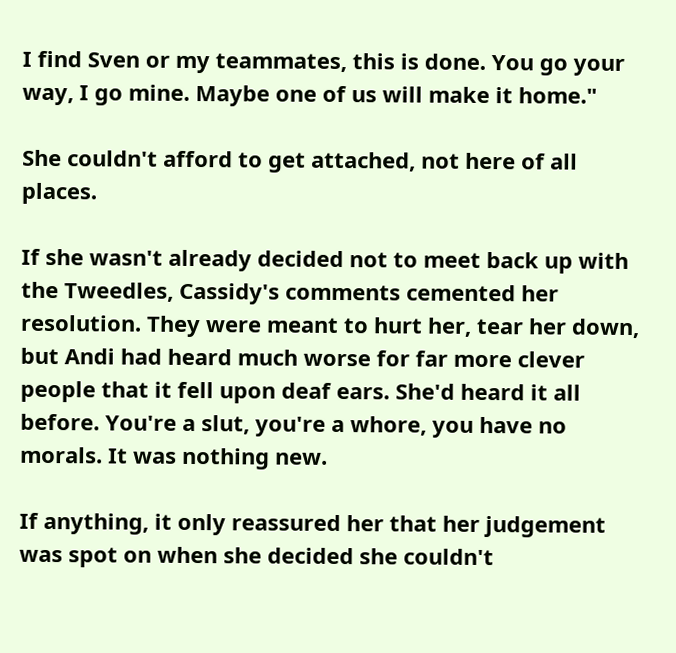I find Sven or my teammates, this is done. You go your way, I go mine. Maybe one of us will make it home."

She couldn't afford to get attached, not here of all places.

If she wasn't already decided not to meet back up with the Tweedles, Cassidy's comments cemented her resolution. They were meant to hurt her, tear her down, but Andi had heard much worse for far more clever people that it fell upon deaf ears. She'd heard it all before. You're a slut, you're a whore, you have no morals. It was nothing new.

If anything, it only reassured her that her judgement was spot on when she decided she couldn't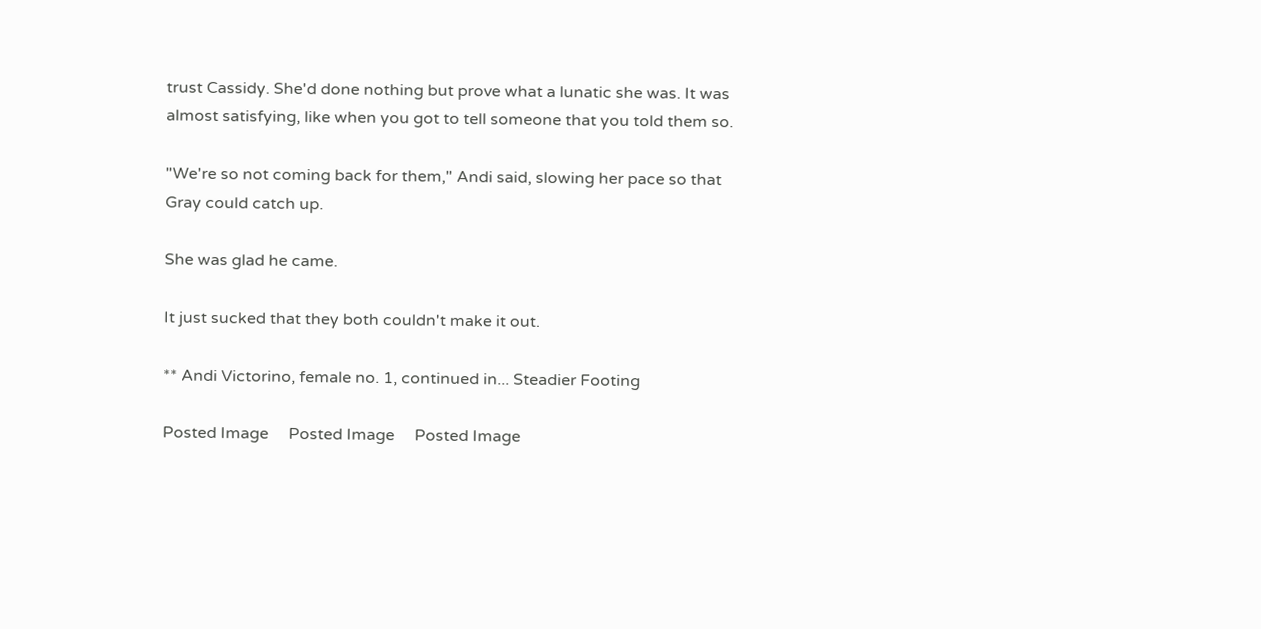trust Cassidy. She'd done nothing but prove what a lunatic she was. It was almost satisfying, like when you got to tell someone that you told them so.

"We're so not coming back for them," Andi said, slowing her pace so that Gray could catch up.

She was glad he came.

It just sucked that they both couldn't make it out.

** Andi Victorino, female no. 1, continued in... Steadier Footing

Posted Image     Posted Image     Posted Image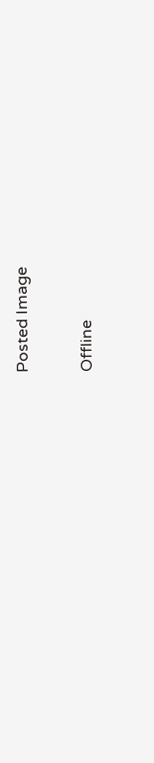Posted Image

Offline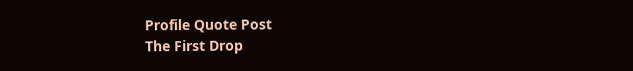Profile Quote Post
The First Drop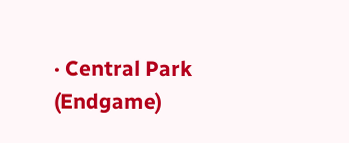· Central Park (Endgame)